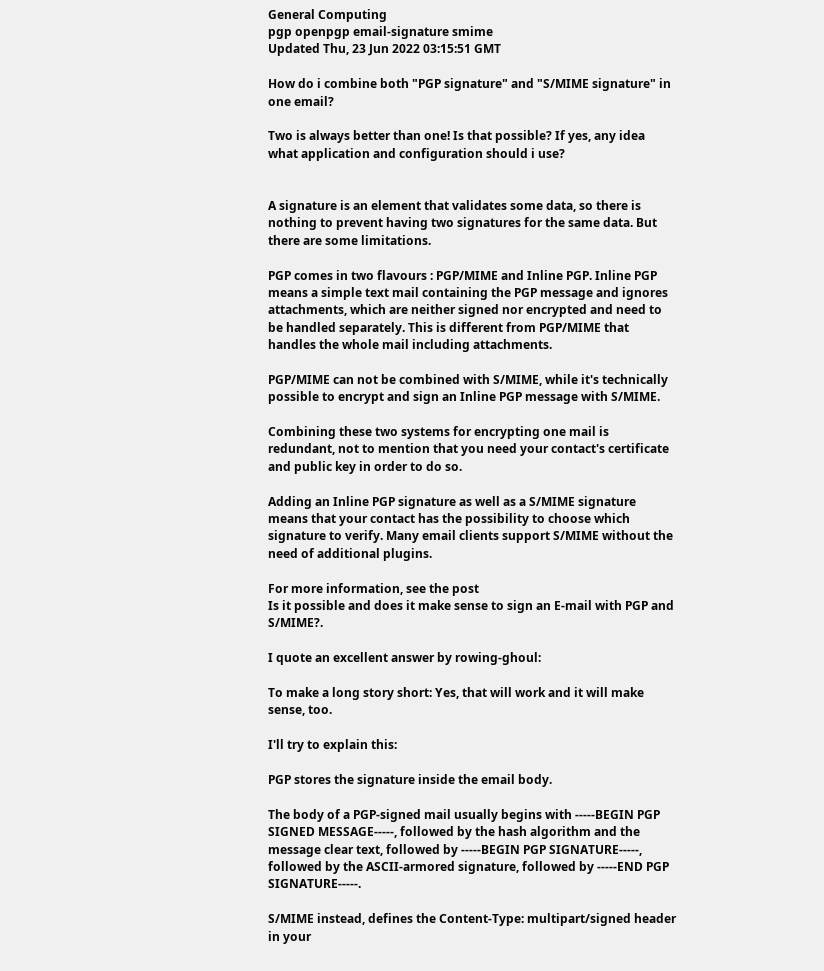General Computing
pgp openpgp email-signature smime
Updated Thu, 23 Jun 2022 03:15:51 GMT

How do i combine both "PGP signature" and "S/MIME signature" in one email?

Two is always better than one! Is that possible? If yes, any idea what application and configuration should i use?


A signature is an element that validates some data, so there is nothing to prevent having two signatures for the same data. But there are some limitations.

PGP comes in two flavours : PGP/MIME and Inline PGP. Inline PGP means a simple text mail containing the PGP message and ignores attachments, which are neither signed nor encrypted and need to be handled separately. This is different from PGP/MIME that handles the whole mail including attachments.

PGP/MIME can not be combined with S/MIME, while it's technically possible to encrypt and sign an Inline PGP message with S/MIME.

Combining these two systems for encrypting one mail is redundant, not to mention that you need your contact's certificate and public key in order to do so.

Adding an Inline PGP signature as well as a S/MIME signature means that your contact has the possibility to choose which signature to verify. Many email clients support S/MIME without the need of additional plugins.

For more information, see the post
Is it possible and does it make sense to sign an E-mail with PGP and S/MIME?.

I quote an excellent answer by rowing-ghoul:

To make a long story short: Yes, that will work and it will make sense, too.

I'll try to explain this:

PGP stores the signature inside the email body.

The body of a PGP-signed mail usually begins with -----BEGIN PGP SIGNED MESSAGE-----, followed by the hash algorithm and the message clear text, followed by -----BEGIN PGP SIGNATURE-----, followed by the ASCII-armored signature, followed by -----END PGP SIGNATURE-----.

S/MIME instead, defines the Content-Type: multipart/signed header in your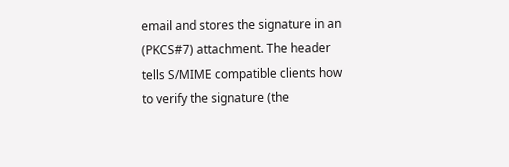email and stores the signature in an (PKCS#7) attachment. The header tells S/MIME compatible clients how to verify the signature (the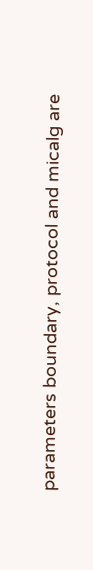parameters boundary, protocol and micalg are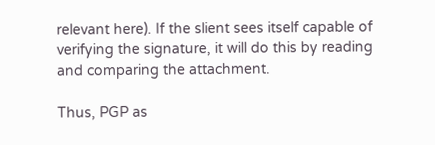relevant here). If the slient sees itself capable of verifying the signature, it will do this by reading and comparing the attachment.

Thus, PGP as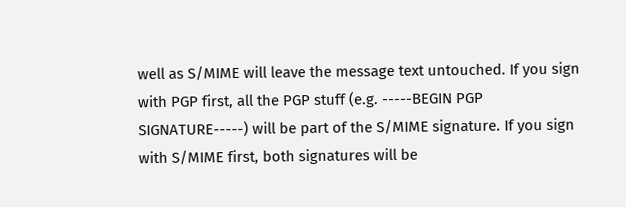well as S/MIME will leave the message text untouched. If you sign with PGP first, all the PGP stuff (e.g. -----BEGIN PGP SIGNATURE-----) will be part of the S/MIME signature. If you sign with S/MIME first, both signatures will be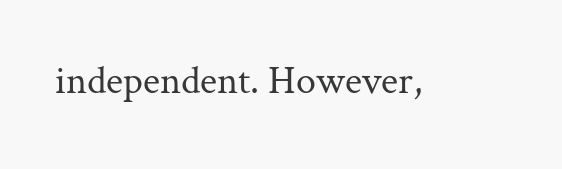independent. However,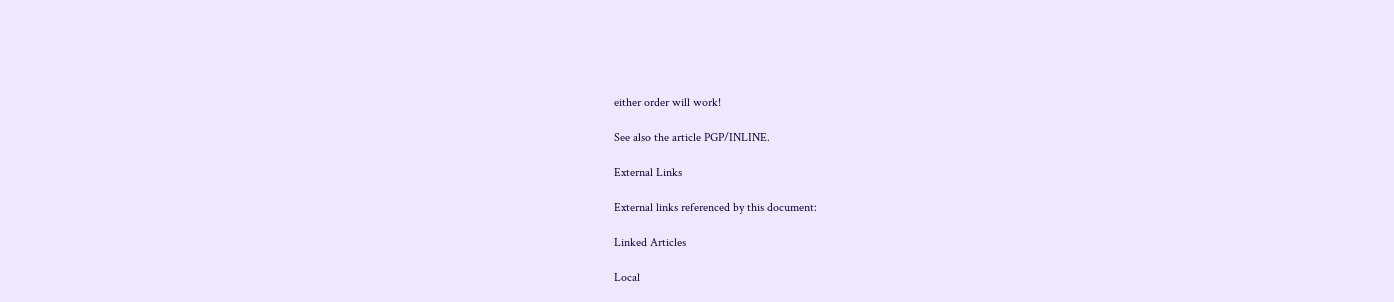either order will work!

See also the article PGP/INLINE.

External Links

External links referenced by this document:

Linked Articles

Local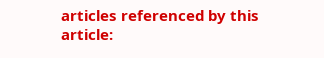articles referenced by this article: